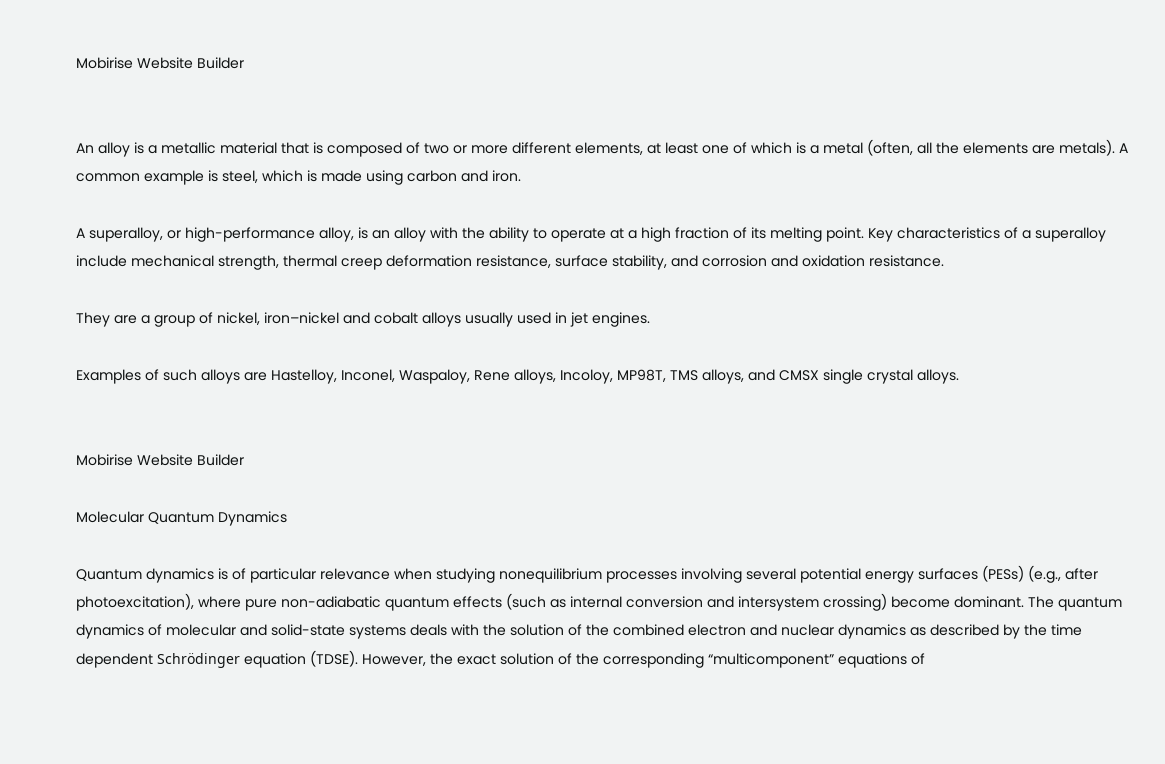Mobirise Website Builder


An alloy is a metallic material that is composed of two or more different elements, at least one of which is a metal (often, all the elements are metals). A common example is steel, which is made using carbon and iron.

A superalloy, or high-performance alloy, is an alloy with the ability to operate at a high fraction of its melting point. Key characteristics of a superalloy include mechanical strength, thermal creep deformation resistance, surface stability, and corrosion and oxidation resistance.

They are a group of nickel, iron–nickel and cobalt alloys usually used in jet engines.

Examples of such alloys are Hastelloy, Inconel, Waspaloy, Rene alloys, Incoloy, MP98T, TMS alloys, and CMSX single crystal alloys.


Mobirise Website Builder

Molecular Quantum Dynamics

Quantum dynamics is of particular relevance when studying nonequilibrium processes involving several potential energy surfaces (PESs) (e.g., after photoexcitation), where pure non-adiabatic quantum effects (such as internal conversion and intersystem crossing) become dominant. The quantum dynamics of molecular and solid-state systems deals with the solution of the combined electron and nuclear dynamics as described by the time dependent Schrödinger equation (TDSE). However, the exact solution of the corresponding “multicomponent” equations of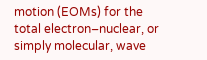motion (EOMs) for the total electron–nuclear, or simply molecular, wave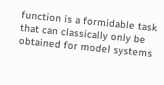function is a formidable task that can classically only be obtained for model systems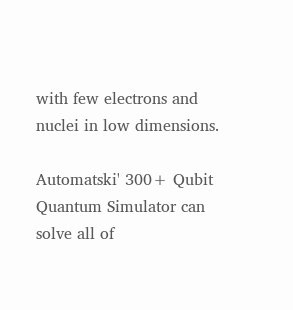with few electrons and nuclei in low dimensions.

Automatski' 300+ Qubit Quantum Simulator can solve all of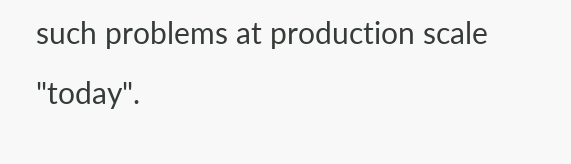such problems at production scale "today".